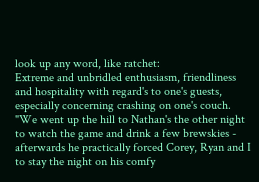look up any word, like ratchet:
Extreme and unbridled enthusiasm, friendliness and hospitality with regard's to one's guests, especially concerning crashing on one's couch.
"We went up the hill to Nathan's the other night to watch the game and drink a few brewskies - afterwards he practically forced Corey, Ryan and I to stay the night on his comfy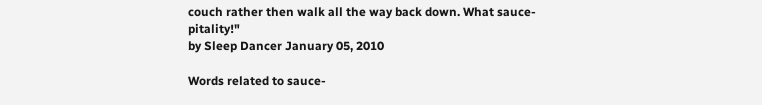couch rather then walk all the way back down. What sauce-pitality!"
by Sleep Dancer January 05, 2010

Words related to sauce-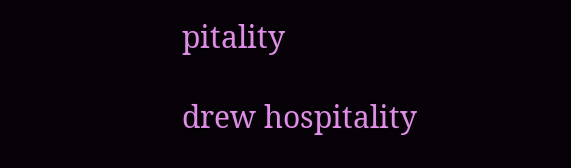pitality

drew hospitality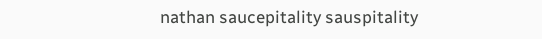nathan saucepitality sauspitality